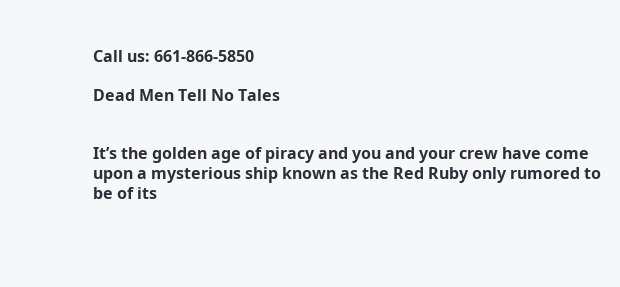Call us: 661-866-5850

Dead Men Tell No Tales


It’s the golden age of piracy and you and your crew have come upon a mysterious ship known as the Red Ruby only rumored to be of its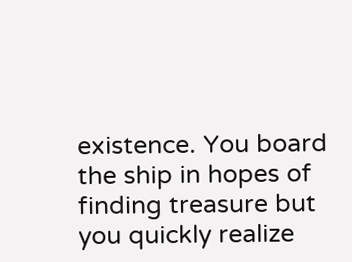existence. You board the ship in hopes of finding treasure but you quickly realize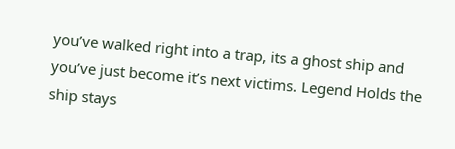you’ve walked right into a trap, its a ghost ship and you’ve just become it’s next victims. Legend Holds the ship stays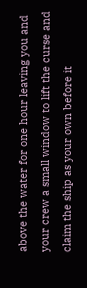above the water for one hour leaving you and your crew a small window to lift the curse and claim the ship as your own before it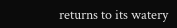returns to its watery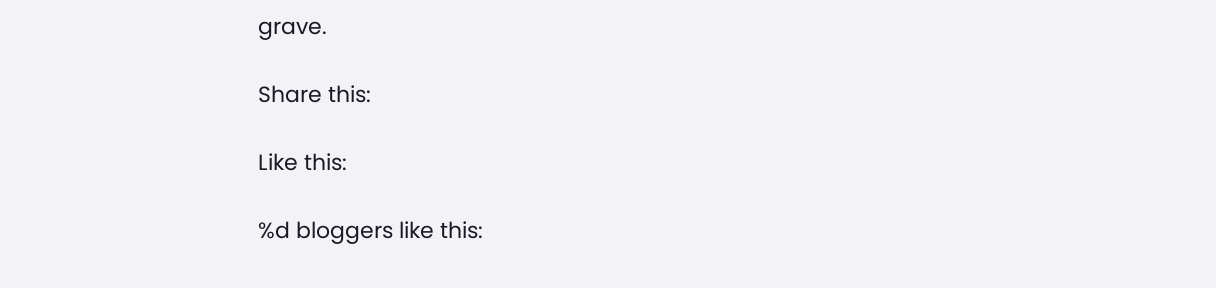grave.

Share this:

Like this:

%d bloggers like this: